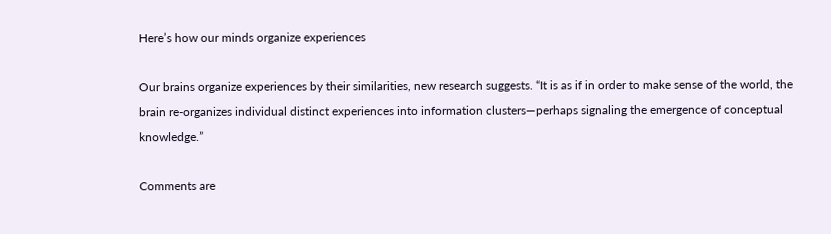Here’s how our minds organize experiences

Our brains organize experiences by their similarities, new research suggests. “It is as if in order to make sense of the world, the brain re-organizes individual distinct experiences into information clusters—perhaps signaling the emergence of conceptual knowledge.”

Comments are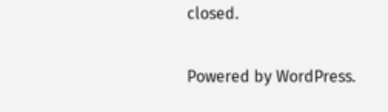closed.

Powered by WordPress.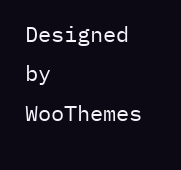Designed by WooThemes